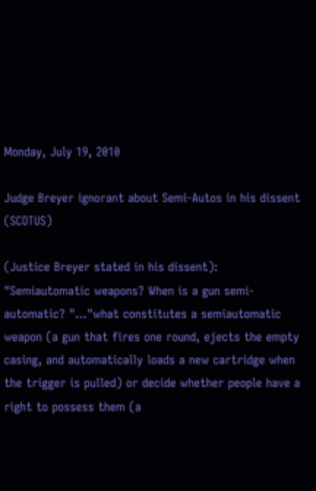Monday, July 19, 2010

Judge Breyer ignorant about Semi-Autos in his dissent (SCOTUS)

(Justice Breyer stated in his dissent): "Semiautomatic weapons? When is a gun semi-automatic? "..."what constitutes a semiautomatic weapon (a gun that fires one round, ejects the empty casing, and automatically loads a new cartridge when the trigger is pulled) or decide whether people have a right to possess them (a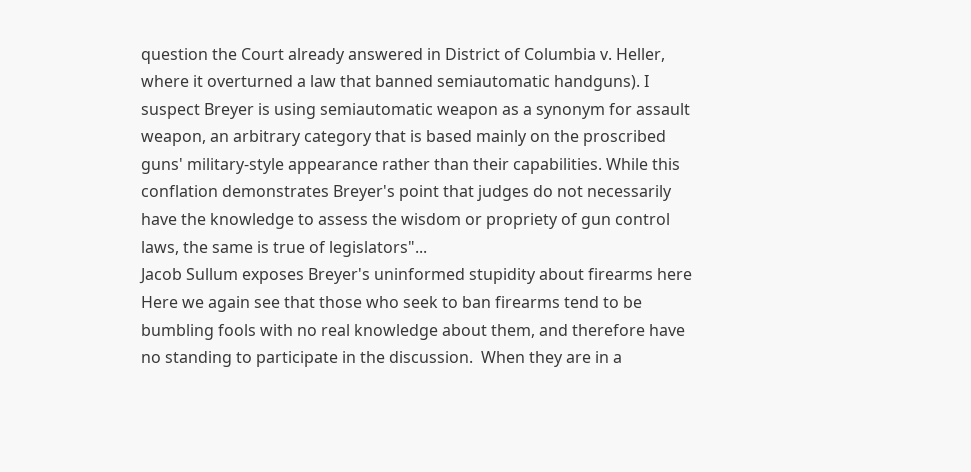question the Court already answered in District of Columbia v. Heller, where it overturned a law that banned semiautomatic handguns). I suspect Breyer is using semiautomatic weapon as a synonym for assault weapon, an arbitrary category that is based mainly on the proscribed guns' military-style appearance rather than their capabilities. While this conflation demonstrates Breyer's point that judges do not necessarily have the knowledge to assess the wisdom or propriety of gun control laws, the same is true of legislators"...
Jacob Sullum exposes Breyer's uninformed stupidity about firearms here
Here we again see that those who seek to ban firearms tend to be bumbling fools with no real knowledge about them, and therefore have no standing to participate in the discussion.  When they are in a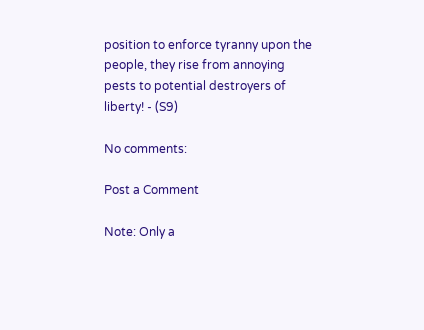position to enforce tyranny upon the people, they rise from annoying pests to potential destroyers of liberty! - (S9)

No comments:

Post a Comment

Note: Only a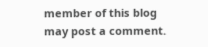member of this blog may post a comment.